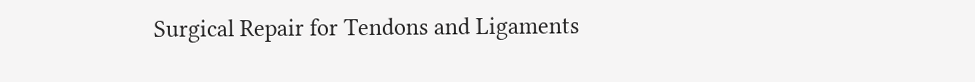Surgical Repair for Tendons and Ligaments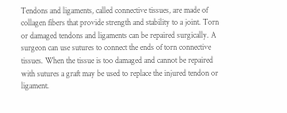Tendons and ligaments, called connective tissues, are made of collagen fibers that provide strength and stability to a joint. Torn or damaged tendons and ligaments can be repaired surgically. A surgeon can use sutures to connect the ends of torn connective tissues. When the tissue is too damaged and cannot be repaired with sutures a graft may be used to replace the injured tendon or ligament.